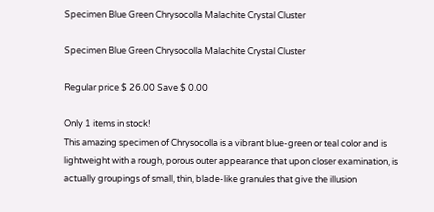Specimen Blue Green Chrysocolla Malachite Crystal Cluster

Specimen Blue Green Chrysocolla Malachite Crystal Cluster

Regular price $ 26.00 Save $ 0.00

Only 1 items in stock!
This amazing specimen of Chrysocolla is a vibrant blue-green or teal color and is lightweight with a rough, porous outer appearance that upon closer examination, is actually groupings of small, thin, blade-like granules that give the illusion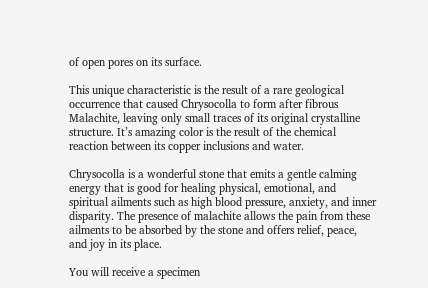of open pores on its surface.

This unique characteristic is the result of a rare geological occurrence that caused Chrysocolla to form after fibrous Malachite, leaving only small traces of its original crystalline structure. It’s amazing color is the result of the chemical reaction between its copper inclusions and water.

Chrysocolla is a wonderful stone that emits a gentle calming energy that is good for healing physical, emotional, and spiritual ailments such as high blood pressure, anxiety, and inner disparity. The presence of malachite allows the pain from these ailments to be absorbed by the stone and offers relief, peace, and joy in its place.

You will receive a specimen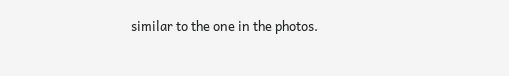similar to the one in the photos.